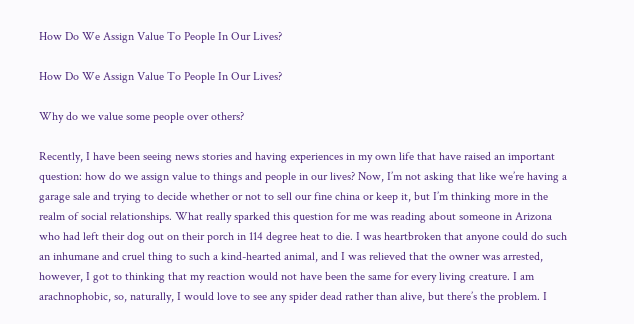How Do We Assign Value To People In Our Lives?

How Do We Assign Value To People In Our Lives?

Why do we value some people over others?

Recently, I have been seeing news stories and having experiences in my own life that have raised an important question: how do we assign value to things and people in our lives? Now, I’m not asking that like we’re having a garage sale and trying to decide whether or not to sell our fine china or keep it, but I’m thinking more in the realm of social relationships. What really sparked this question for me was reading about someone in Arizona who had left their dog out on their porch in 114 degree heat to die. I was heartbroken that anyone could do such an inhumane and cruel thing to such a kind-hearted animal, and I was relieved that the owner was arrested, however, I got to thinking that my reaction would not have been the same for every living creature. I am arachnophobic, so, naturally, I would love to see any spider dead rather than alive, but there’s the problem. I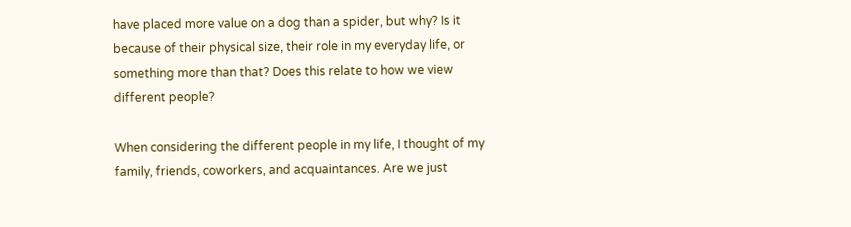have placed more value on a dog than a spider, but why? Is it because of their physical size, their role in my everyday life, or something more than that? Does this relate to how we view different people?

When considering the different people in my life, I thought of my family, friends, coworkers, and acquaintances. Are we just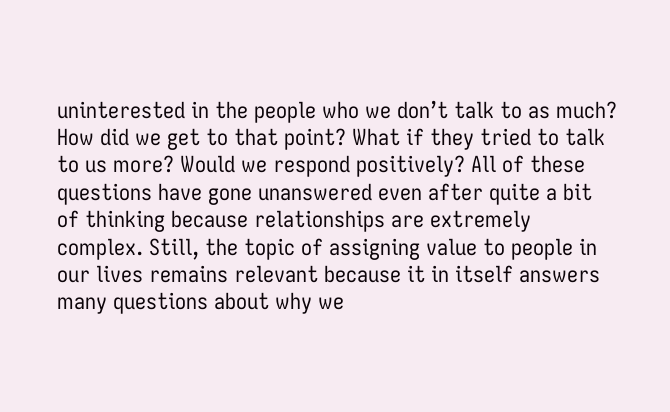uninterested in the people who we don’t talk to as much? How did we get to that point? What if they tried to talk to us more? Would we respond positively? All of these questions have gone unanswered even after quite a bit of thinking because relationships are extremely complex. Still, the topic of assigning value to people in our lives remains relevant because it in itself answers many questions about why we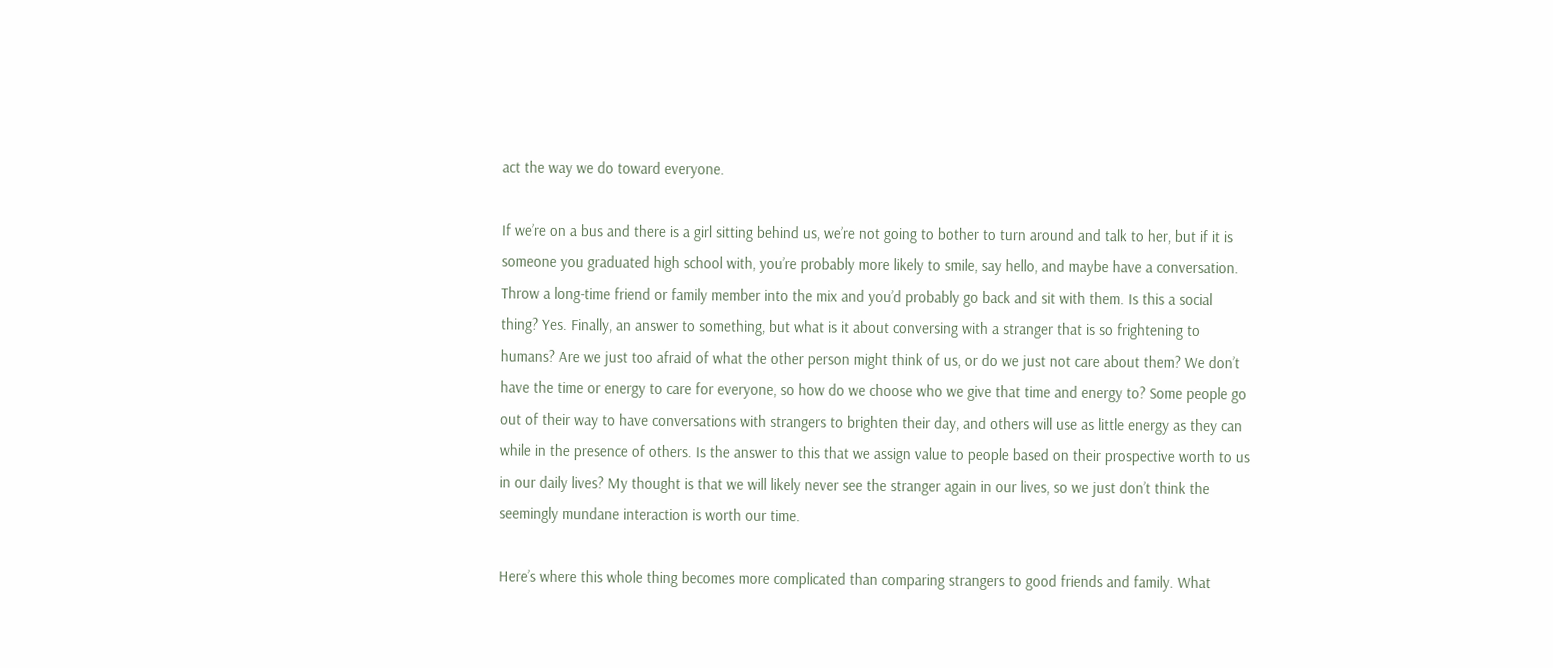act the way we do toward everyone.

If we’re on a bus and there is a girl sitting behind us, we’re not going to bother to turn around and talk to her, but if it is someone you graduated high school with, you’re probably more likely to smile, say hello, and maybe have a conversation. Throw a long-time friend or family member into the mix and you’d probably go back and sit with them. Is this a social thing? Yes. Finally, an answer to something, but what is it about conversing with a stranger that is so frightening to humans? Are we just too afraid of what the other person might think of us, or do we just not care about them? We don’t have the time or energy to care for everyone, so how do we choose who we give that time and energy to? Some people go out of their way to have conversations with strangers to brighten their day, and others will use as little energy as they can while in the presence of others. Is the answer to this that we assign value to people based on their prospective worth to us in our daily lives? My thought is that we will likely never see the stranger again in our lives, so we just don’t think the seemingly mundane interaction is worth our time.

Here’s where this whole thing becomes more complicated than comparing strangers to good friends and family. What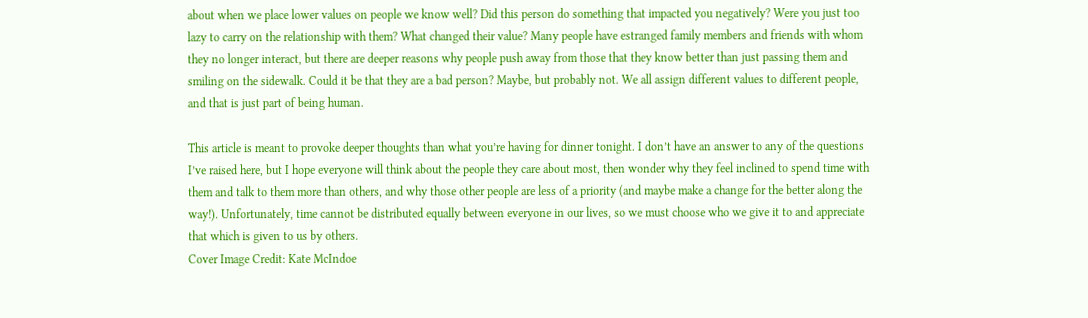about when we place lower values on people we know well? Did this person do something that impacted you negatively? Were you just too lazy to carry on the relationship with them? What changed their value? Many people have estranged family members and friends with whom they no longer interact, but there are deeper reasons why people push away from those that they know better than just passing them and smiling on the sidewalk. Could it be that they are a bad person? Maybe, but probably not. We all assign different values to different people, and that is just part of being human.

This article is meant to provoke deeper thoughts than what you’re having for dinner tonight. I don’t have an answer to any of the questions I’ve raised here, but I hope everyone will think about the people they care about most, then wonder why they feel inclined to spend time with them and talk to them more than others, and why those other people are less of a priority (and maybe make a change for the better along the way!). Unfortunately, time cannot be distributed equally between everyone in our lives, so we must choose who we give it to and appreciate that which is given to us by others.
Cover Image Credit: Kate McIndoe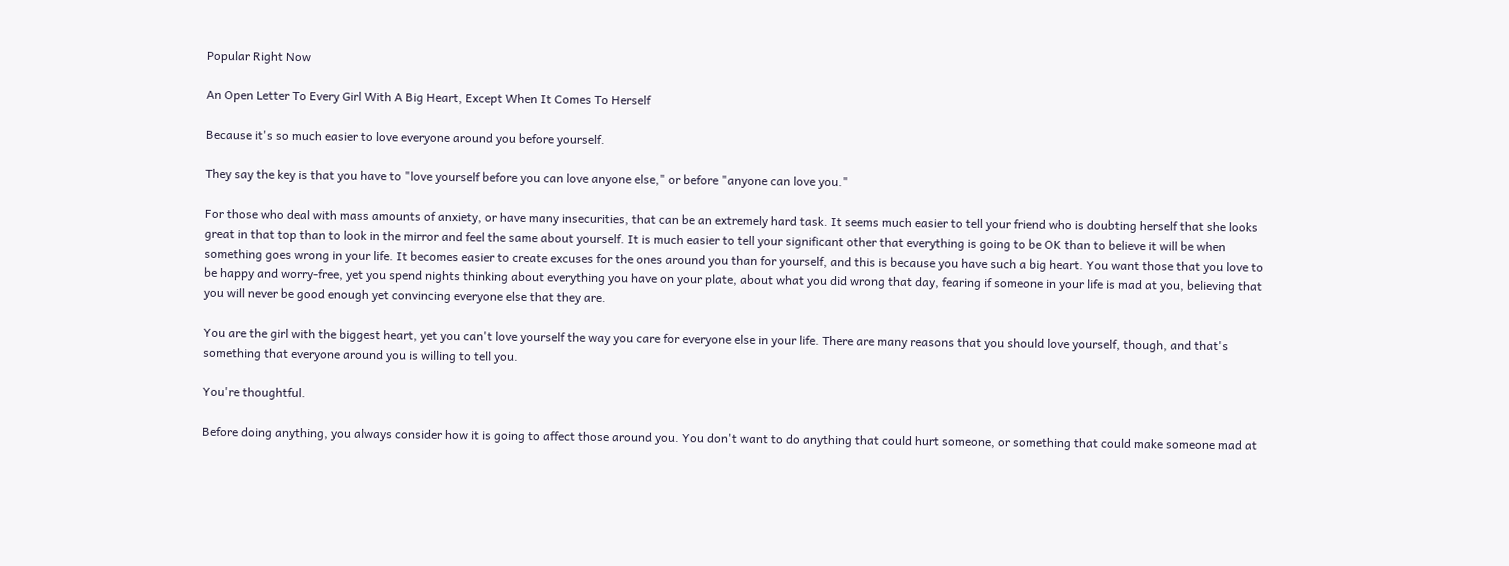Popular Right Now

An Open Letter To Every Girl With A Big Heart, Except When It Comes To Herself

Because it's so much easier to love everyone around you before yourself.

They say the key is that you have to "love yourself before you can love anyone else," or before "anyone can love you."

For those who deal with mass amounts of anxiety, or have many insecurities, that can be an extremely hard task. It seems much easier to tell your friend who is doubting herself that she looks great in that top than to look in the mirror and feel the same about yourself. It is much easier to tell your significant other that everything is going to be OK than to believe it will be when something goes wrong in your life. It becomes easier to create excuses for the ones around you than for yourself, and this is because you have such a big heart. You want those that you love to be happy and worry-free, yet you spend nights thinking about everything you have on your plate, about what you did wrong that day, fearing if someone in your life is mad at you, believing that you will never be good enough yet convincing everyone else that they are.

You are the girl with the biggest heart, yet you can't love yourself the way you care for everyone else in your life. There are many reasons that you should love yourself, though, and that's something that everyone around you is willing to tell you.

You're thoughtful.

Before doing anything, you always consider how it is going to affect those around you. You don't want to do anything that could hurt someone, or something that could make someone mad at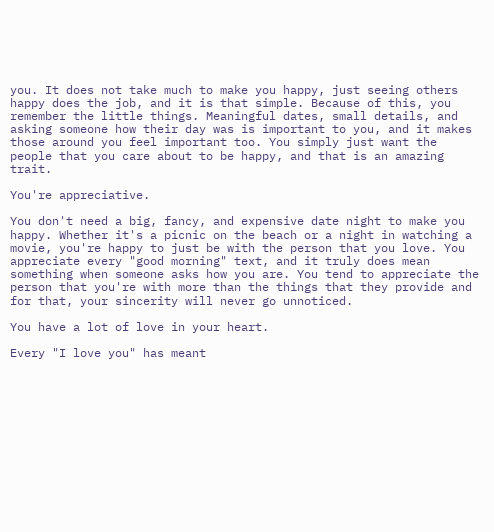you. It does not take much to make you happy, just seeing others happy does the job, and it is that simple. Because of this, you remember the little things. Meaningful dates, small details, and asking someone how their day was is important to you, and it makes those around you feel important too. You simply just want the people that you care about to be happy, and that is an amazing trait.

You're appreciative.

You don't need a big, fancy, and expensive date night to make you happy. Whether it's a picnic on the beach or a night in watching a movie, you're happy to just be with the person that you love. You appreciate every "good morning" text, and it truly does mean something when someone asks how you are. You tend to appreciate the person that you're with more than the things that they provide and for that, your sincerity will never go unnoticed.

You have a lot of love in your heart.

Every "I love you" has meant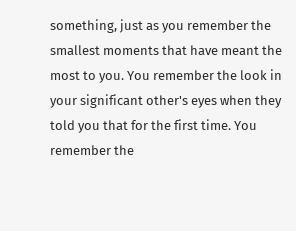something, just as you remember the smallest moments that have meant the most to you. You remember the look in your significant other's eyes when they told you that for the first time. You remember the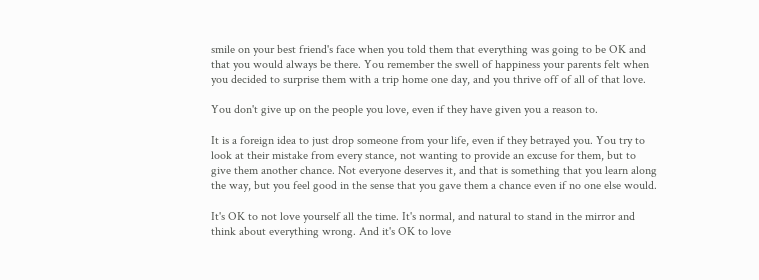smile on your best friend's face when you told them that everything was going to be OK and that you would always be there. You remember the swell of happiness your parents felt when you decided to surprise them with a trip home one day, and you thrive off of all of that love.

You don't give up on the people you love, even if they have given you a reason to.

It is a foreign idea to just drop someone from your life, even if they betrayed you. You try to look at their mistake from every stance, not wanting to provide an excuse for them, but to give them another chance. Not everyone deserves it, and that is something that you learn along the way, but you feel good in the sense that you gave them a chance even if no one else would.

It's OK to not love yourself all the time. It's normal, and natural to stand in the mirror and think about everything wrong. And it's OK to love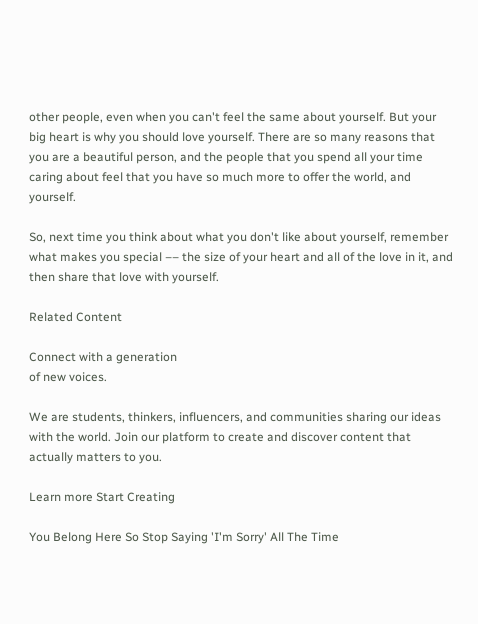other people, even when you can't feel the same about yourself. But your big heart is why you should love yourself. There are so many reasons that you are a beautiful person, and the people that you spend all your time caring about feel that you have so much more to offer the world, and yourself.

So, next time you think about what you don't like about yourself, remember what makes you special –– the size of your heart and all of the love in it, and then share that love with yourself.

Related Content

Connect with a generation
of new voices.

We are students, thinkers, influencers, and communities sharing our ideas with the world. Join our platform to create and discover content that actually matters to you.

Learn more Start Creating

You Belong Here So Stop Saying 'I'm Sorry' All The Time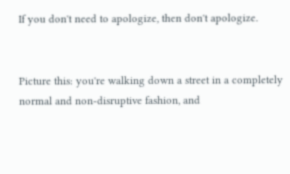If you don't need to apologize, then don't apologize.


Picture this: you're walking down a street in a completely normal and non-disruptive fashion, and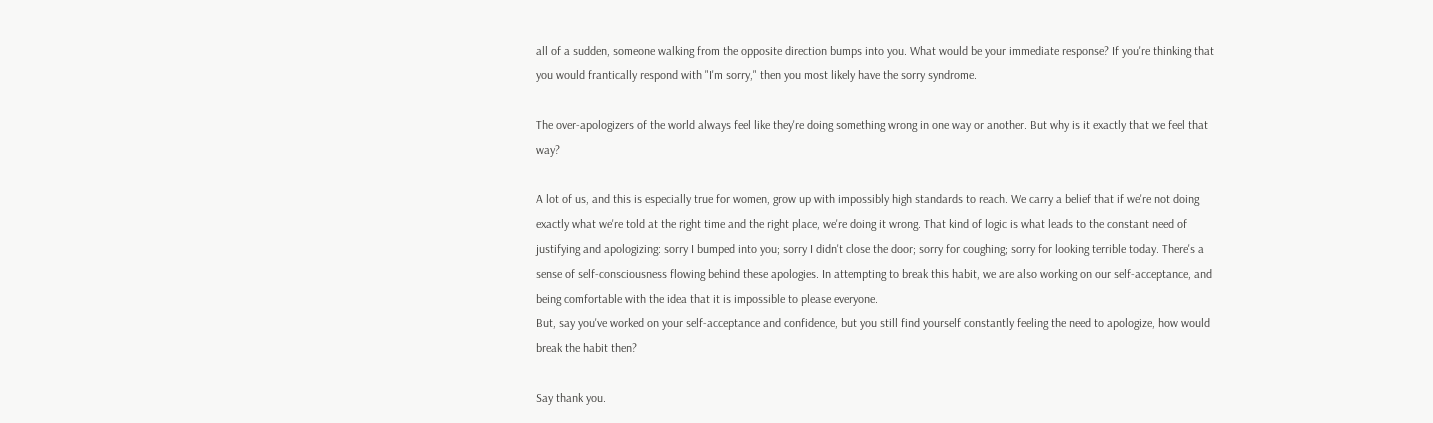all of a sudden, someone walking from the opposite direction bumps into you. What would be your immediate response? If you're thinking that you would frantically respond with "I'm sorry," then you most likely have the sorry syndrome.

The over-apologizers of the world always feel like they're doing something wrong in one way or another. But why is it exactly that we feel that way?

A lot of us, and this is especially true for women, grow up with impossibly high standards to reach. We carry a belief that if we're not doing exactly what we're told at the right time and the right place, we're doing it wrong. That kind of logic is what leads to the constant need of justifying and apologizing: sorry I bumped into you; sorry I didn't close the door; sorry for coughing; sorry for looking terrible today. There's a sense of self-consciousness flowing behind these apologies. In attempting to break this habit, we are also working on our self-acceptance, and being comfortable with the idea that it is impossible to please everyone.
But, say you've worked on your self-acceptance and confidence, but you still find yourself constantly feeling the need to apologize, how would break the habit then?

Say thank you.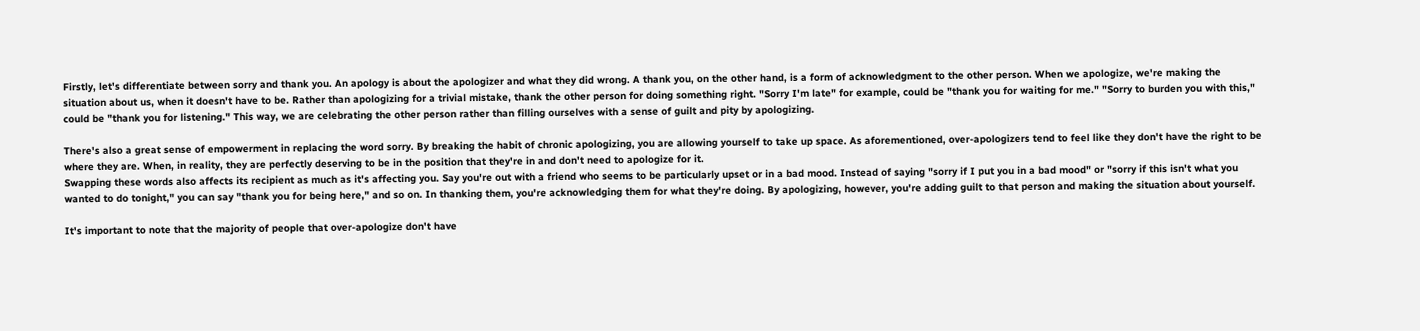Firstly, let's differentiate between sorry and thank you. An apology is about the apologizer and what they did wrong. A thank you, on the other hand, is a form of acknowledgment to the other person. When we apologize, we're making the situation about us, when it doesn't have to be. Rather than apologizing for a trivial mistake, thank the other person for doing something right. "Sorry I'm late" for example, could be "thank you for waiting for me." "Sorry to burden you with this," could be "thank you for listening." This way, we are celebrating the other person rather than filling ourselves with a sense of guilt and pity by apologizing.

There's also a great sense of empowerment in replacing the word sorry. By breaking the habit of chronic apologizing, you are allowing yourself to take up space. As aforementioned, over-apologizers tend to feel like they don't have the right to be where they are. When, in reality, they are perfectly deserving to be in the position that they're in and don't need to apologize for it.
Swapping these words also affects its recipient as much as it's affecting you. Say you're out with a friend who seems to be particularly upset or in a bad mood. Instead of saying "sorry if I put you in a bad mood" or "sorry if this isn't what you wanted to do tonight," you can say "thank you for being here," and so on. In thanking them, you're acknowledging them for what they're doing. By apologizing, however, you're adding guilt to that person and making the situation about yourself.

It's important to note that the majority of people that over-apologize don't have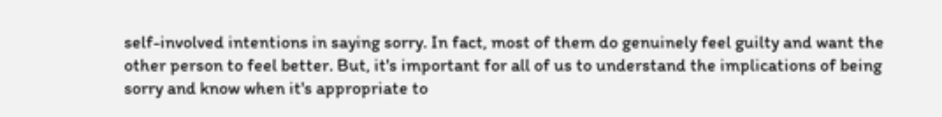self-involved intentions in saying sorry. In fact, most of them do genuinely feel guilty and want the other person to feel better. But, it's important for all of us to understand the implications of being sorry and know when it's appropriate to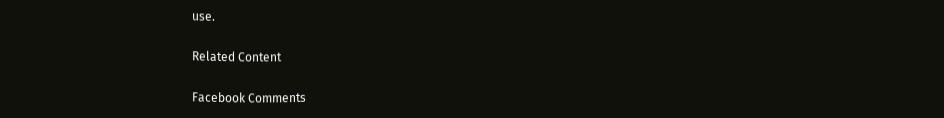use.

Related Content

Facebook Comments